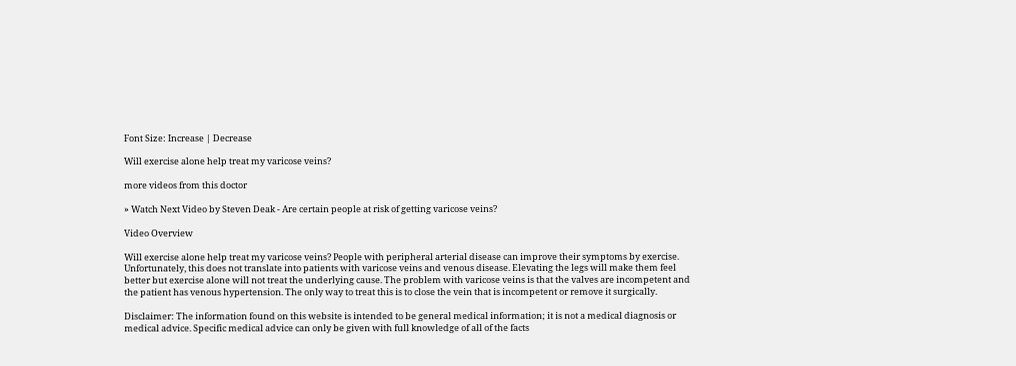Font Size: Increase | Decrease

Will exercise alone help treat my varicose veins?

more videos from this doctor

» Watch Next Video by Steven Deak - Are certain people at risk of getting varicose veins?

Video Overview

Will exercise alone help treat my varicose veins? People with peripheral arterial disease can improve their symptoms by exercise. Unfortunately, this does not translate into patients with varicose veins and venous disease. Elevating the legs will make them feel better but exercise alone will not treat the underlying cause. The problem with varicose veins is that the valves are incompetent and the patient has venous hypertension. The only way to treat this is to close the vein that is incompetent or remove it surgically.

Disclaimer: The information found on this website is intended to be general medical information; it is not a medical diagnosis or medical advice. Specific medical advice can only be given with full knowledge of all of the facts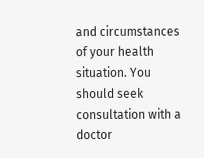and circumstances of your health situation. You should seek consultation with a doctor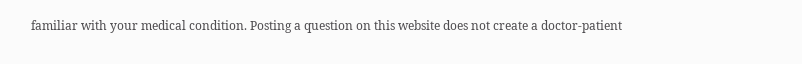familiar with your medical condition. Posting a question on this website does not create a doctor-patient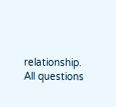relationship. All questions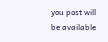you post will be available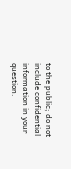to the public; do not include confidential information in your question.